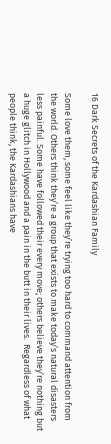16 Dark Secrets of the Kardashian Family

Some love them, some feel like they’re trying too hard to command attention from the world. Others think they’re a group that exists to make today’s natural disasters less painful. Some have followed their every move; others believe they’re nothing but a huge glitch in Hollywood and a pain in the butt in their lives.  Regardless of what people think, the Kardashians have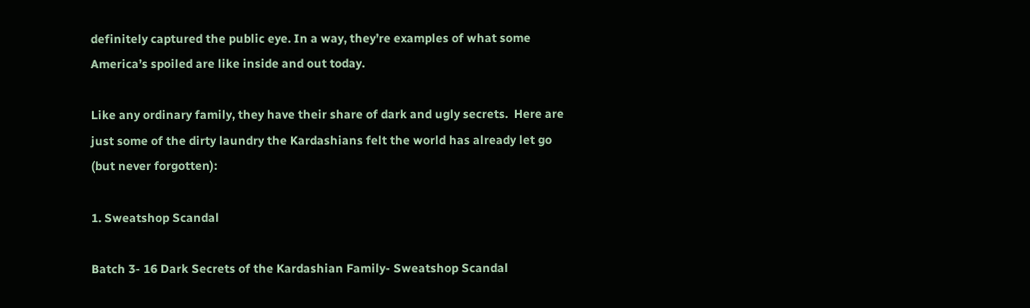definitely captured the public eye. In a way, they’re examples of what some America’s spoiled are like inside and out today.

Like any ordinary family, they have their share of dark and ugly secrets.  Here are just some of the dirty laundry the Kardashians felt the world has already let go (but never forgotten):

1. Sweatshop Scandal

Batch 3- 16 Dark Secrets of the Kardashian Family- Sweatshop Scandal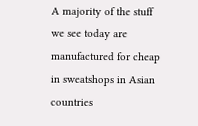A majority of the stuff we see today are manufactured for cheap in sweatshops in Asian countries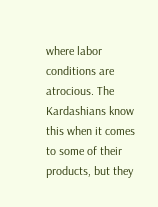where labor conditions are atrocious. The Kardashians know this when it comes to some of their products, but they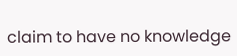claim to have no knowledge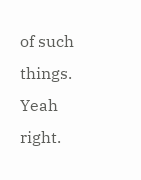of such things. Yeah right.